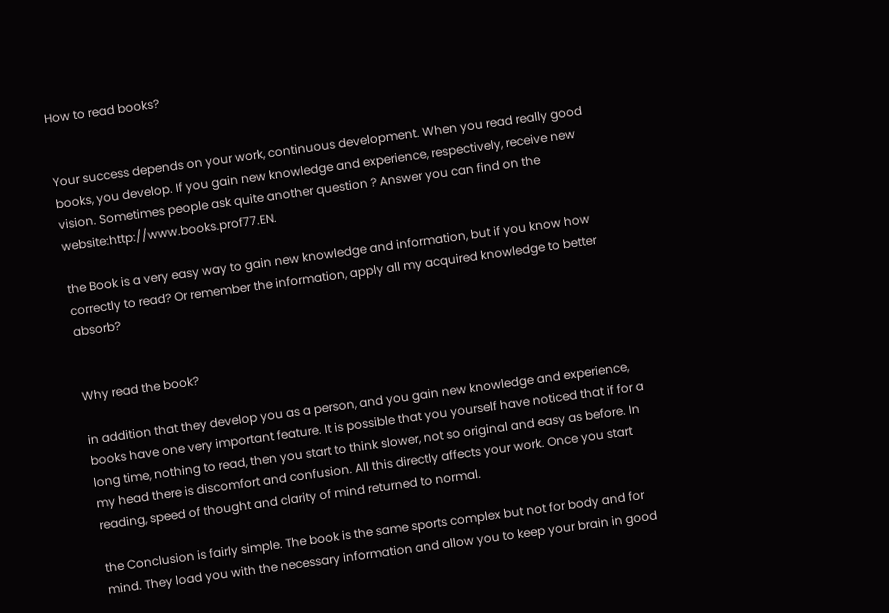How to read books?


Your success depends on your work, continuous development. When you read really good books, you develop. If you gain new knowledge and experience, respectively, receive new vision. Sometimes people ask quite another question ? Answer you can find on the website:http://www.books.prof77.EN.

the Book is a very easy way to gain new knowledge and information, but if you know how correctly to read? Or remember the information, apply all my acquired knowledge to better absorb?


Why read the book?

in addition that they develop you as a person, and you gain new knowledge and experience, books have one very important feature. It is possible that you yourself have noticed that if for a long time, nothing to read, then you start to think slower, not so original and easy as before. In my head there is discomfort and confusion. All this directly affects your work. Once you start reading, speed of thought and clarity of mind returned to normal.

the Conclusion is fairly simple. The book is the same sports complex but not for body and for mind. They load you with the necessary information and allow you to keep your brain in good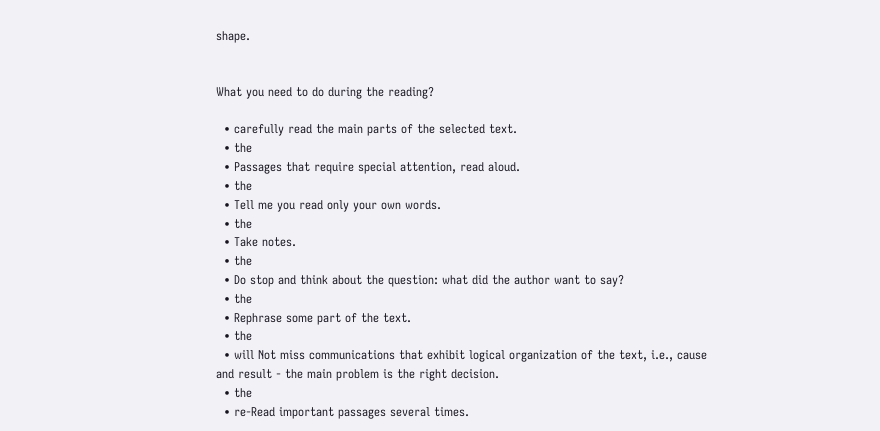shape.


What you need to do during the reading?

  • carefully read the main parts of the selected text.
  • the
  • Passages that require special attention, read aloud.
  • the
  • Tell me you read only your own words.
  • the
  • Take notes.
  • the
  • Do stop and think about the question: what did the author want to say?
  • the
  • Rephrase some part of the text.
  • the
  • will Not miss communications that exhibit logical organization of the text, i.e., cause and result - the main problem is the right decision.
  • the
  • re-Read important passages several times.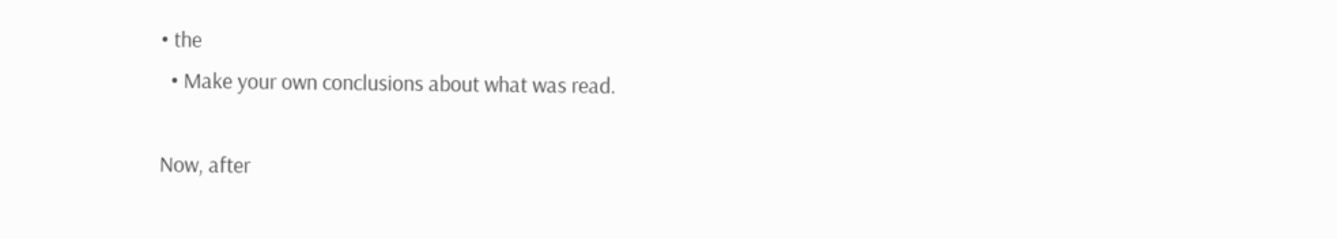• the
  • Make your own conclusions about what was read.

Now, after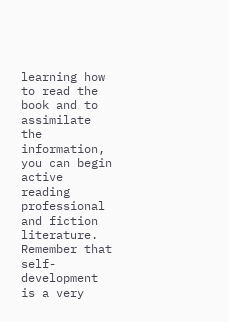learning how to read the book and to assimilate the information, you can begin active reading professional and fiction literature. Remember that self-development is a very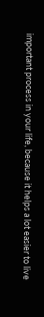important process in your life, because it helps a lot easier to live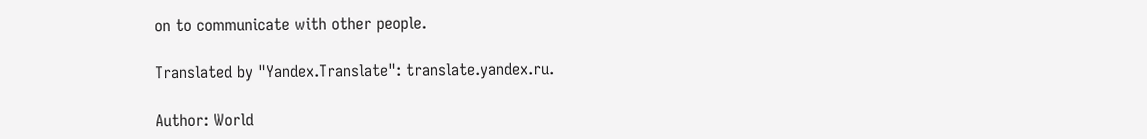on to communicate with other people.

Translated by "Yandex.Translate": translate.yandex.ru.

Author: World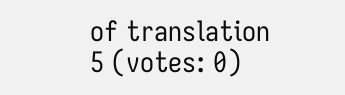of translation
5 (votes: 0)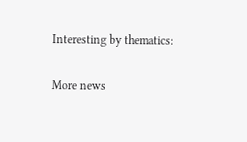Interesting by thematics:

More news